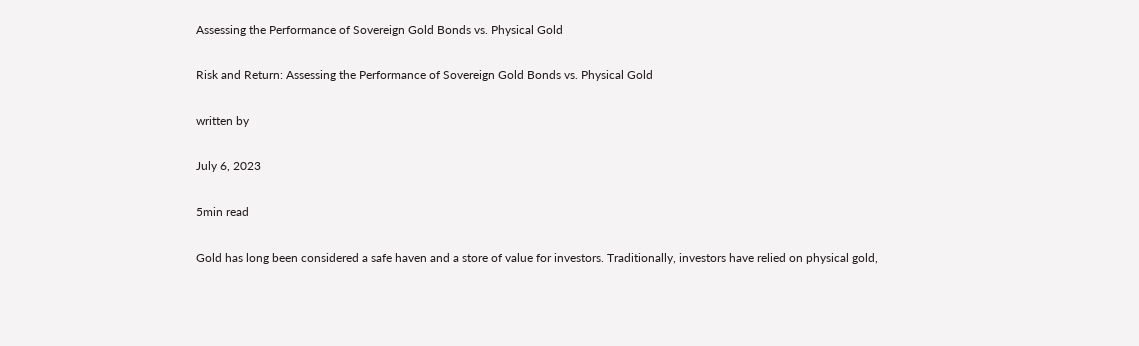Assessing the Performance of Sovereign Gold Bonds vs. Physical Gold

Risk and Return: Assessing the Performance of Sovereign Gold Bonds vs. Physical Gold

written by

July 6, 2023

5min read

Gold has long been considered a safe haven and a store of value for investors. Traditionally, investors have relied on physical gold,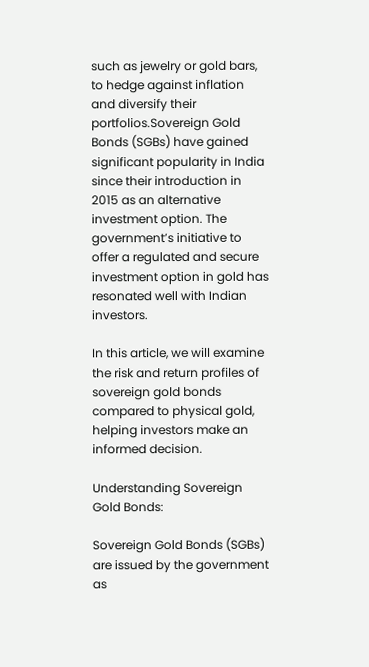such as jewelry or gold bars, to hedge against inflation and diversify their portfolios.Sovereign Gold Bonds (SGBs) have gained significant popularity in India since their introduction in 2015 as an alternative investment option. The government’s initiative to offer a regulated and secure investment option in gold has resonated well with Indian investors.

In this article, we will examine the risk and return profiles of sovereign gold bonds compared to physical gold, helping investors make an informed decision.

Understanding Sovereign Gold Bonds:

Sovereign Gold Bonds (SGBs) are issued by the government as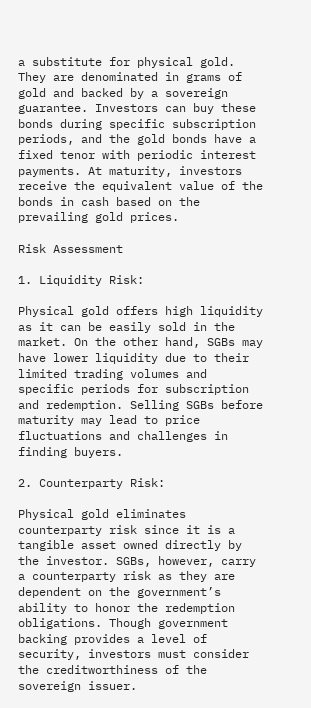a substitute for physical gold. They are denominated in grams of gold and backed by a sovereign guarantee. Investors can buy these bonds during specific subscription periods, and the gold bonds have a fixed tenor with periodic interest payments. At maturity, investors receive the equivalent value of the bonds in cash based on the prevailing gold prices.

Risk Assessment

1. Liquidity Risk:

Physical gold offers high liquidity as it can be easily sold in the market. On the other hand, SGBs may have lower liquidity due to their limited trading volumes and specific periods for subscription and redemption. Selling SGBs before maturity may lead to price fluctuations and challenges in finding buyers.

2. Counterparty Risk:

Physical gold eliminates counterparty risk since it is a tangible asset owned directly by the investor. SGBs, however, carry a counterparty risk as they are dependent on the government’s ability to honor the redemption obligations. Though government backing provides a level of security, investors must consider the creditworthiness of the sovereign issuer.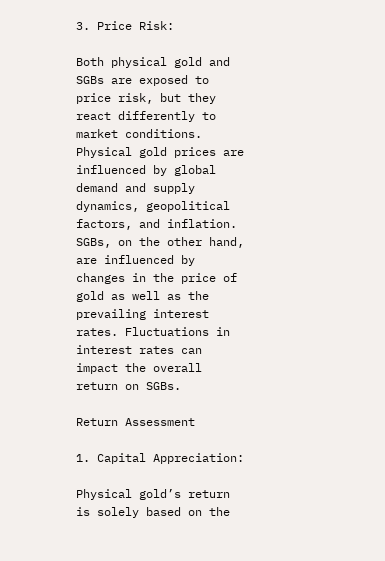3. Price Risk:

Both physical gold and SGBs are exposed to price risk, but they react differently to market conditions. Physical gold prices are influenced by global demand and supply dynamics, geopolitical factors, and inflation. SGBs, on the other hand, are influenced by changes in the price of gold as well as the prevailing interest rates. Fluctuations in interest rates can impact the overall return on SGBs.

Return Assessment

1. Capital Appreciation:

Physical gold’s return is solely based on the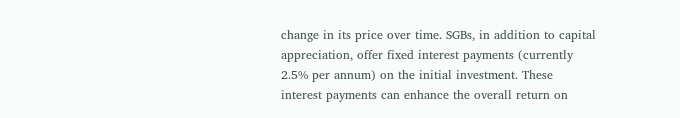change in its price over time. SGBs, in addition to capital appreciation, offer fixed interest payments (currently 2.5% per annum) on the initial investment. These interest payments can enhance the overall return on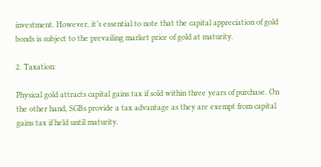investment. However, it’s essential to note that the capital appreciation of gold bonds is subject to the prevailing market price of gold at maturity.

2. Taxation:

Physical gold attracts capital gains tax if sold within three years of purchase. On the other hand, SGBs provide a tax advantage as they are exempt from capital gains tax if held until maturity.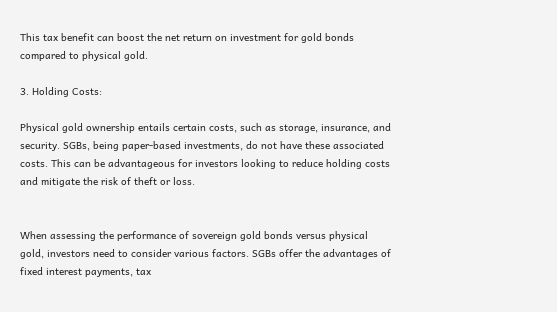This tax benefit can boost the net return on investment for gold bonds compared to physical gold.

3. Holding Costs:

Physical gold ownership entails certain costs, such as storage, insurance, and security. SGBs, being paper-based investments, do not have these associated costs. This can be advantageous for investors looking to reduce holding costs and mitigate the risk of theft or loss.


When assessing the performance of sovereign gold bonds versus physical gold, investors need to consider various factors. SGBs offer the advantages of fixed interest payments, tax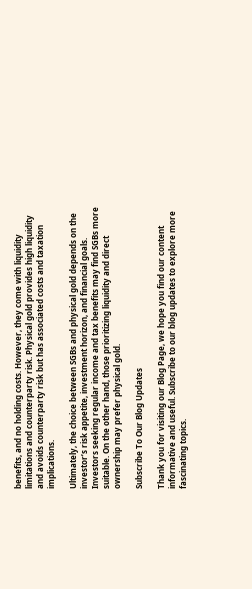benefits, and no holding costs. However, they come with liquidity limitations and counterparty risk. Physical gold provides high liquidity and avoids counterparty risk but has associated costs and taxation implications.

Ultimately, the choice between SGBs and physical gold depends on the investor’s risk appetite, investment horizon, and financial goals. Investors seeking regular income and tax benefits may find SGBs more suitable. On the other hand, those prioritizing liquidity and direct ownership may prefer physical gold.

Subscribe To Our Blog Updates

Thank you for visiting our Blog Page, we hope you find our content informative and useful. Subscribe to our blog updates to explore more fascinating topics.